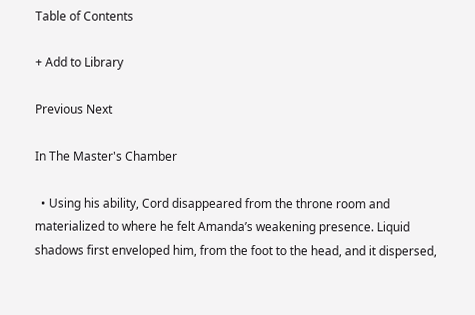Table of Contents

+ Add to Library

Previous Next

In The Master's Chamber

  • Using his ability, Cord disappeared from the throne room and materialized to where he felt Amanda’s weakening presence. Liquid shadows first enveloped him, from the foot to the head, and it dispersed,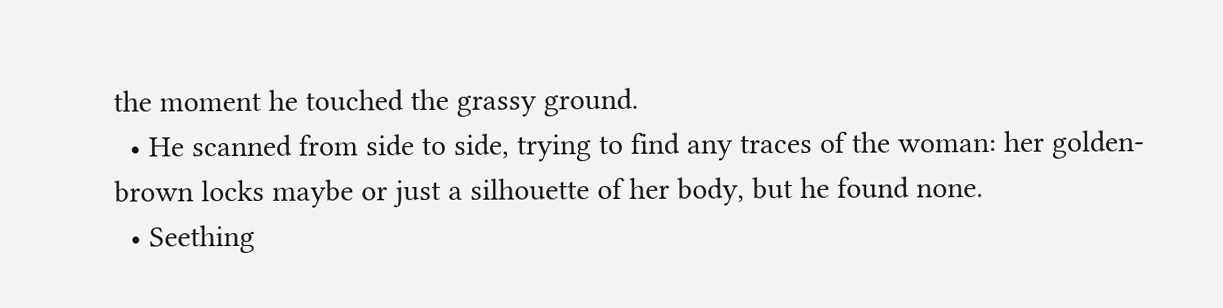the moment he touched the grassy ground.
  • He scanned from side to side, trying to find any traces of the woman: her golden-brown locks maybe or just a silhouette of her body, but he found none.
  • Seething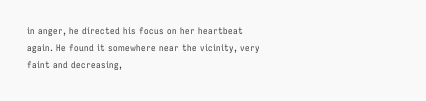in anger, he directed his focus on her heartbeat again. He found it somewhere near the vicinity, very faint and decreasing,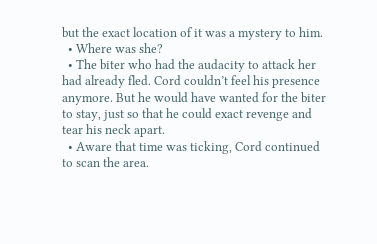but the exact location of it was a mystery to him.
  • Where was she?
  • The biter who had the audacity to attack her had already fled. Cord couldn’t feel his presence anymore. But he would have wanted for the biter to stay, just so that he could exact revenge and tear his neck apart.
  • Aware that time was ticking, Cord continued to scan the area.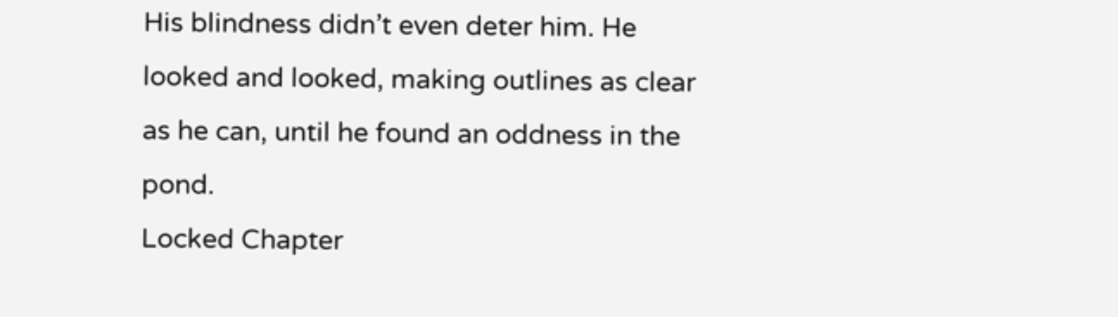His blindness didn’t even deter him. He looked and looked, making outlines as clear as he can, until he found an oddness in the pond.
Locked Chapter